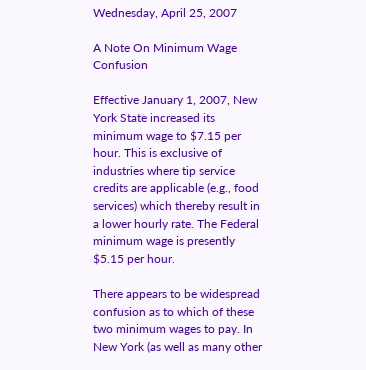Wednesday, April 25, 2007

A Note On Minimum Wage Confusion

Effective January 1, 2007, New York State increased its minimum wage to $7.15 per hour. This is exclusive of industries where tip service credits are applicable (e.g., food services) which thereby result in a lower hourly rate. The Federal minimum wage is presently $5.15 per hour.

There appears to be widespread confusion as to which of these two minimum wages to pay. In New York (as well as many other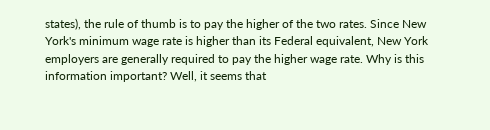states), the rule of thumb is to pay the higher of the two rates. Since New York's minimum wage rate is higher than its Federal equivalent, New York employers are generally required to pay the higher wage rate. Why is this information important? Well, it seems that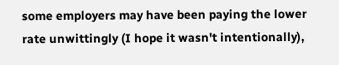some employers may have been paying the lower rate unwittingly (I hope it wasn't intentionally),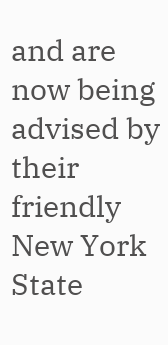and are now being advised by their friendly New York State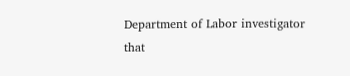Department of Labor investigator that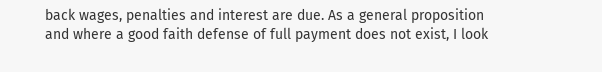back wages, penalties and interest are due. As a general proposition and where a good faith defense of full payment does not exist, I look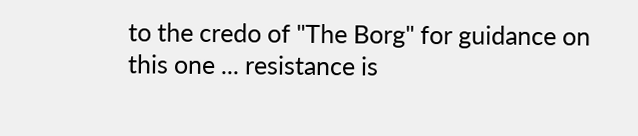to the credo of "The Borg" for guidance on this one ... resistance is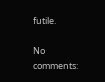futile.

No comments: